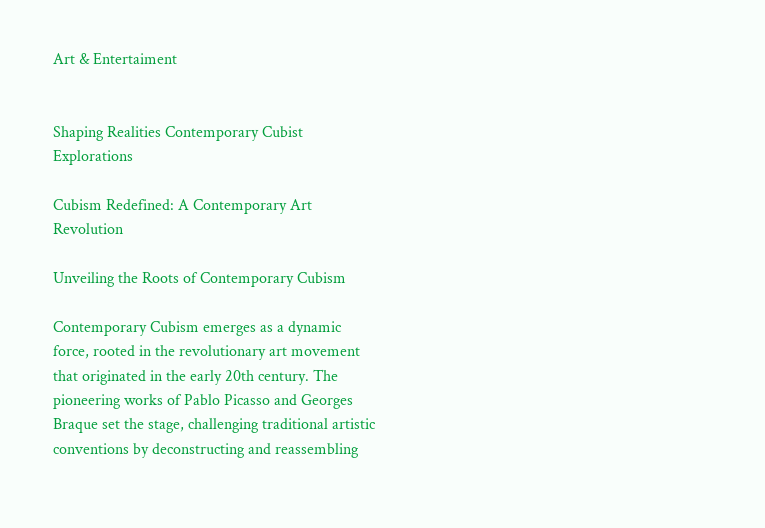Art & Entertaiment


Shaping Realities Contemporary Cubist Explorations

Cubism Redefined: A Contemporary Art Revolution

Unveiling the Roots of Contemporary Cubism

Contemporary Cubism emerges as a dynamic force, rooted in the revolutionary art movement that originated in the early 20th century. The pioneering works of Pablo Picasso and Georges Braque set the stage, challenging traditional artistic conventions by deconstructing and reassembling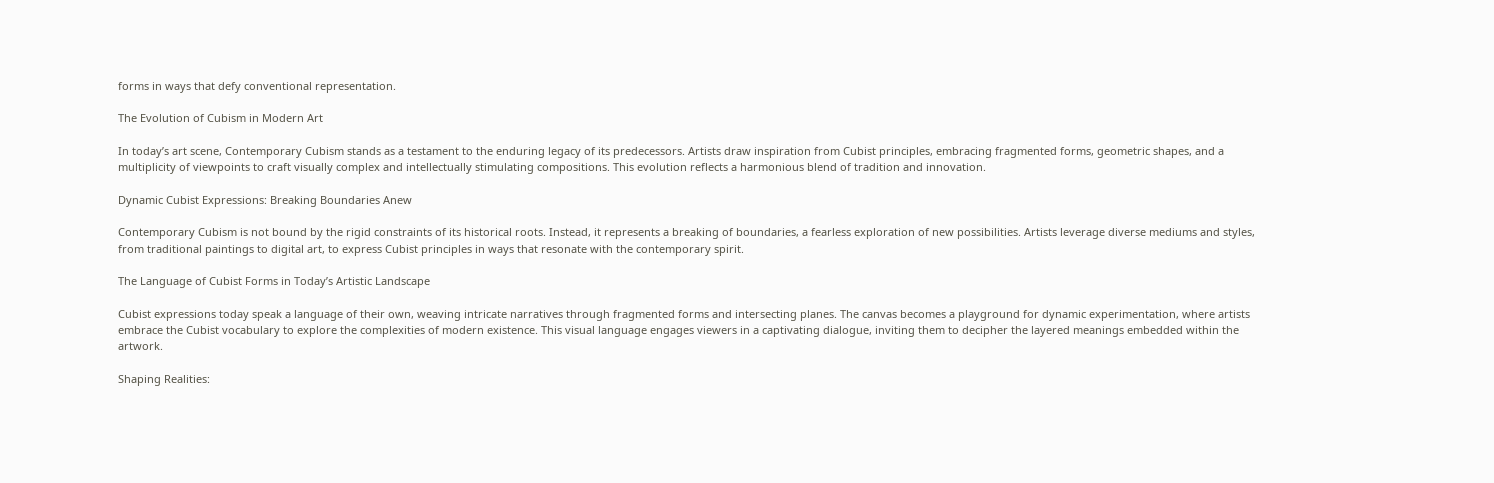forms in ways that defy conventional representation.

The Evolution of Cubism in Modern Art

In today’s art scene, Contemporary Cubism stands as a testament to the enduring legacy of its predecessors. Artists draw inspiration from Cubist principles, embracing fragmented forms, geometric shapes, and a multiplicity of viewpoints to craft visually complex and intellectually stimulating compositions. This evolution reflects a harmonious blend of tradition and innovation.

Dynamic Cubist Expressions: Breaking Boundaries Anew

Contemporary Cubism is not bound by the rigid constraints of its historical roots. Instead, it represents a breaking of boundaries, a fearless exploration of new possibilities. Artists leverage diverse mediums and styles, from traditional paintings to digital art, to express Cubist principles in ways that resonate with the contemporary spirit.

The Language of Cubist Forms in Today’s Artistic Landscape

Cubist expressions today speak a language of their own, weaving intricate narratives through fragmented forms and intersecting planes. The canvas becomes a playground for dynamic experimentation, where artists embrace the Cubist vocabulary to explore the complexities of modern existence. This visual language engages viewers in a captivating dialogue, inviting them to decipher the layered meanings embedded within the artwork.

Shaping Realities: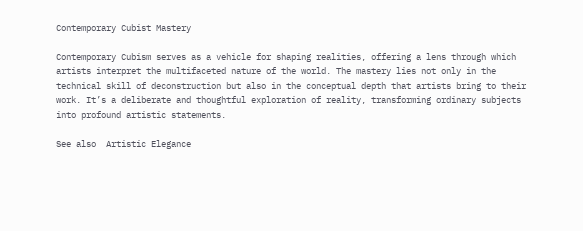Contemporary Cubist Mastery

Contemporary Cubism serves as a vehicle for shaping realities, offering a lens through which artists interpret the multifaceted nature of the world. The mastery lies not only in the technical skill of deconstruction but also in the conceptual depth that artists bring to their work. It’s a deliberate and thoughtful exploration of reality, transforming ordinary subjects into profound artistic statements.

See also  Artistic Elegance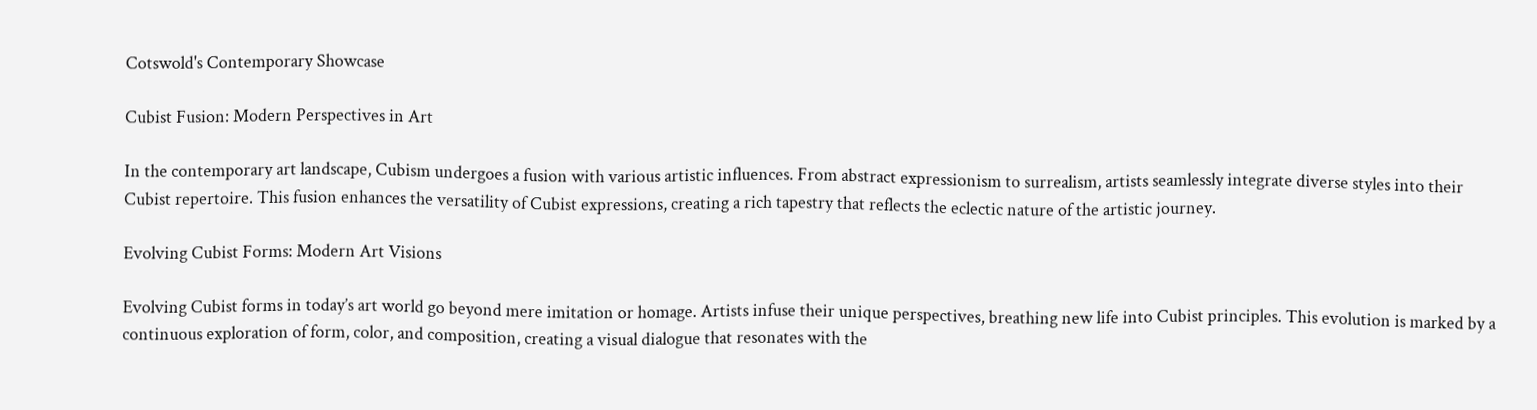Cotswold's Contemporary Showcase

Cubist Fusion: Modern Perspectives in Art

In the contemporary art landscape, Cubism undergoes a fusion with various artistic influences. From abstract expressionism to surrealism, artists seamlessly integrate diverse styles into their Cubist repertoire. This fusion enhances the versatility of Cubist expressions, creating a rich tapestry that reflects the eclectic nature of the artistic journey.

Evolving Cubist Forms: Modern Art Visions

Evolving Cubist forms in today’s art world go beyond mere imitation or homage. Artists infuse their unique perspectives, breathing new life into Cubist principles. This evolution is marked by a continuous exploration of form, color, and composition, creating a visual dialogue that resonates with the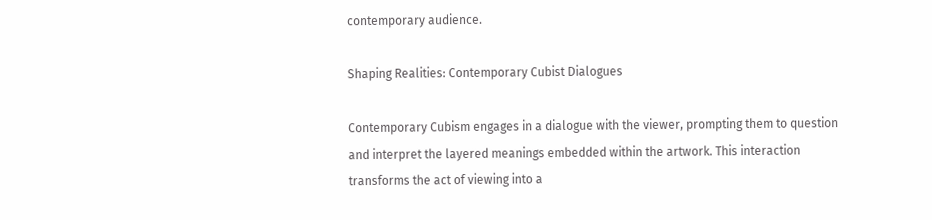contemporary audience.

Shaping Realities: Contemporary Cubist Dialogues

Contemporary Cubism engages in a dialogue with the viewer, prompting them to question and interpret the layered meanings embedded within the artwork. This interaction transforms the act of viewing into a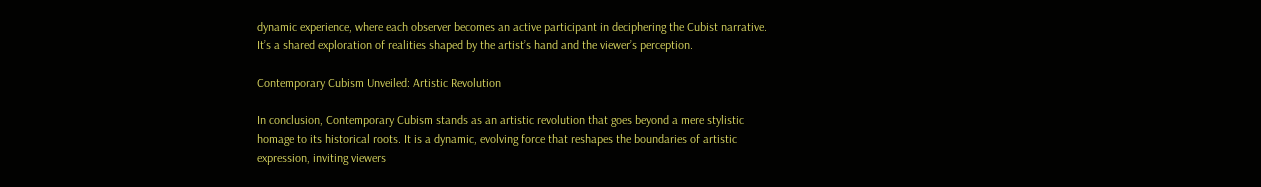dynamic experience, where each observer becomes an active participant in deciphering the Cubist narrative. It’s a shared exploration of realities shaped by the artist’s hand and the viewer’s perception.

Contemporary Cubism Unveiled: Artistic Revolution

In conclusion, Contemporary Cubism stands as an artistic revolution that goes beyond a mere stylistic homage to its historical roots. It is a dynamic, evolving force that reshapes the boundaries of artistic expression, inviting viewers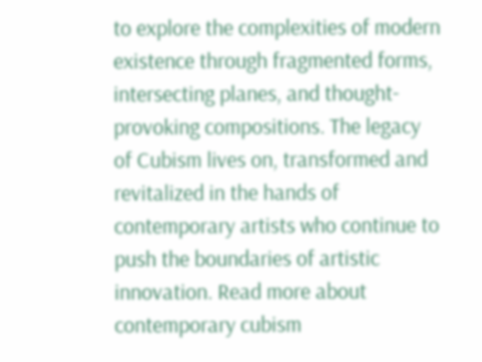to explore the complexities of modern existence through fragmented forms, intersecting planes, and thought-provoking compositions. The legacy of Cubism lives on, transformed and revitalized in the hands of contemporary artists who continue to push the boundaries of artistic innovation. Read more about contemporary cubism